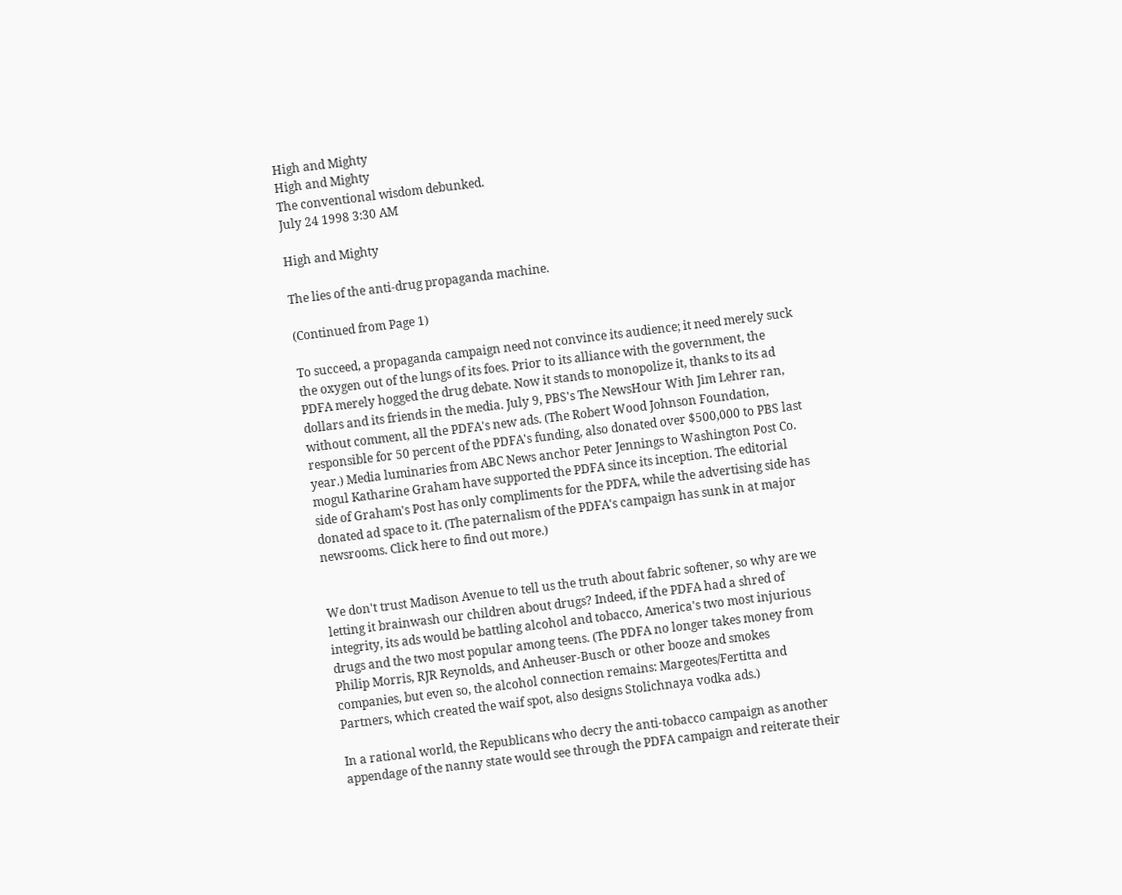High and Mighty
High and Mighty
The conventional wisdom debunked.
July 24 1998 3:30 AM

High and Mighty

The lies of the anti-drug propaganda machine.

(Continued from Page 1)

To succeed, a propaganda campaign need not convince its audience; it need merely suck the oxygen out of the lungs of its foes. Prior to its alliance with the government, the PDFA merely hogged the drug debate. Now it stands to monopolize it, thanks to its ad dollars and its friends in the media. July 9, PBS's The NewsHour With Jim Lehrer ran, without comment, all the PDFA's new ads. (The Robert Wood Johnson Foundation, responsible for 50 percent of the PDFA's funding, also donated over $500,000 to PBS last year.) Media luminaries from ABC News anchor Peter Jennings to Washington Post Co. mogul Katharine Graham have supported the PDFA since its inception. The editorial side of Graham's Post has only compliments for the PDFA, while the advertising side has donated ad space to it. (The paternalism of the PDFA's campaign has sunk in at major newsrooms. Click here to find out more.)


We don't trust Madison Avenue to tell us the truth about fabric softener, so why are we letting it brainwash our children about drugs? Indeed, if the PDFA had a shred of integrity, its ads would be battling alcohol and tobacco, America's two most injurious drugs and the two most popular among teens. (The PDFA no longer takes money from Philip Morris, RJR Reynolds, and Anheuser-Busch or other booze and smokes companies, but even so, the alcohol connection remains: Margeotes/Fertitta and Partners, which created the waif spot, also designs Stolichnaya vodka ads.)

In a rational world, the Republicans who decry the anti-tobacco campaign as another appendage of the nanny state would see through the PDFA campaign and reiterate their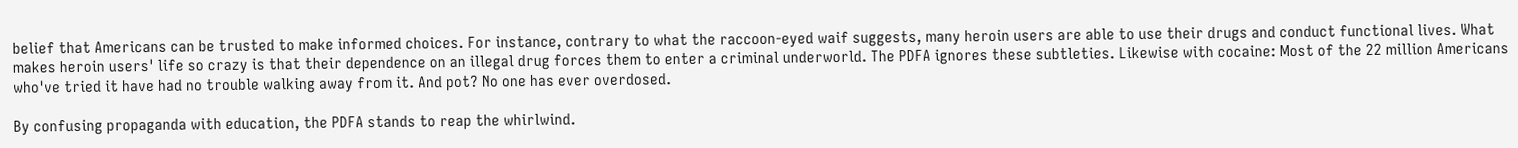belief that Americans can be trusted to make informed choices. For instance, contrary to what the raccoon-eyed waif suggests, many heroin users are able to use their drugs and conduct functional lives. What makes heroin users' life so crazy is that their dependence on an illegal drug forces them to enter a criminal underworld. The PDFA ignores these subtleties. Likewise with cocaine: Most of the 22 million Americans who've tried it have had no trouble walking away from it. And pot? No one has ever overdosed.

By confusing propaganda with education, the PDFA stands to reap the whirlwind.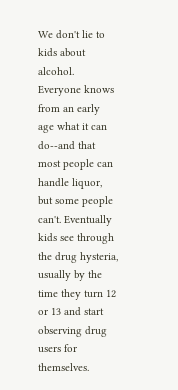We don't lie to kids about alcohol. Everyone knows from an early age what it can do--and that most people can handle liquor, but some people can't. Eventually kids see through the drug hysteria, usually by the time they turn 12 or 13 and start observing drug users for themselves.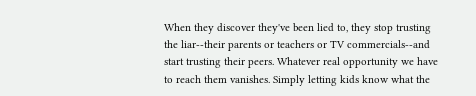When they discover they've been lied to, they stop trusting the liar--their parents or teachers or TV commercials--and start trusting their peers. Whatever real opportunity we have to reach them vanishes. Simply letting kids know what the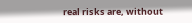real risks are, without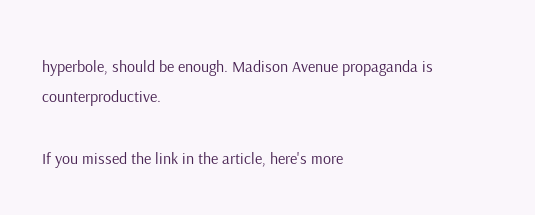hyperbole, should be enough. Madison Avenue propaganda is counterproductive.

If you missed the link in the article, here's more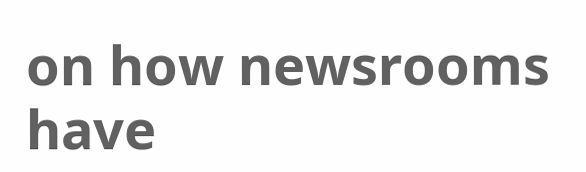on how newsrooms have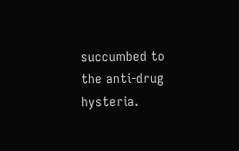succumbed to the anti-drug hysteria.